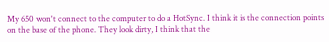My 650 won't connect to the computer to do a HotSync. I think it is the connection points on the base of the phone. They look dirty, I think that the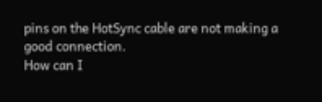pins on the HotSync cable are not making a good connection.
How can I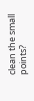clean the small points?